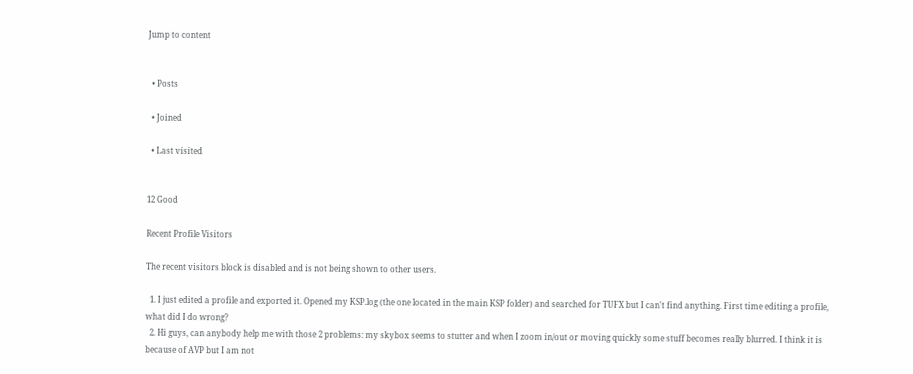Jump to content


  • Posts

  • Joined

  • Last visited


12 Good

Recent Profile Visitors

The recent visitors block is disabled and is not being shown to other users.

  1. I just edited a profile and exported it. Opened my KSP.log (the one located in the main KSP folder) and searched for TUFX but I can't find anything. First time editing a profile, what did I do wrong?
  2. Hi guys, can anybody help me with those 2 problems: my skybox seems to stutter and when I zoom in/out or moving quickly some stuff becomes really blurred. I think it is because of AVP but I am not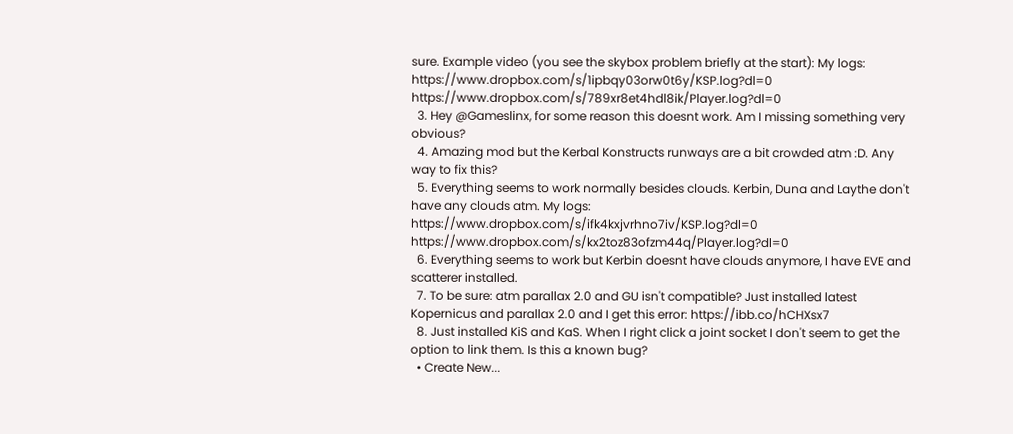sure. Example video (you see the skybox problem briefly at the start): My logs: https://www.dropbox.com/s/1ipbqy03orw0t6y/KSP.log?dl=0 https://www.dropbox.com/s/789xr8et4hdl8ik/Player.log?dl=0
  3. Hey @Gameslinx, for some reason this doesnt work. Am I missing something very obvious?
  4. Amazing mod but the Kerbal Konstructs runways are a bit crowded atm :D. Any way to fix this?
  5. Everything seems to work normally besides clouds. Kerbin, Duna and Laythe don't have any clouds atm. My logs: https://www.dropbox.com/s/ifk4kxjvrhno7iv/KSP.log?dl=0 https://www.dropbox.com/s/kx2toz83ofzm44q/Player.log?dl=0
  6. Everything seems to work but Kerbin doesnt have clouds anymore, I have EVE and scatterer installed.
  7. To be sure: atm parallax 2.0 and GU isn't compatible? Just installed latest Kopernicus and parallax 2.0 and I get this error: https://ibb.co/hCHXsx7
  8. Just installed KiS and KaS. When I right click a joint socket I don't seem to get the option to link them. Is this a known bug?
  • Create New...